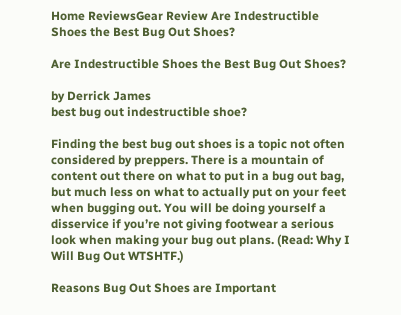Home ReviewsGear Review Are Indestructible Shoes the Best Bug Out Shoes?

Are Indestructible Shoes the Best Bug Out Shoes?

by Derrick James
best bug out indestructible shoe?

Finding the best bug out shoes is a topic not often considered by preppers. There is a mountain of content out there on what to put in a bug out bag, but much less on what to actually put on your feet when bugging out. You will be doing yourself a disservice if you’re not giving footwear a serious look when making your bug out plans. (Read: Why I Will Bug Out WTSHTF.)

Reasons Bug Out Shoes are Important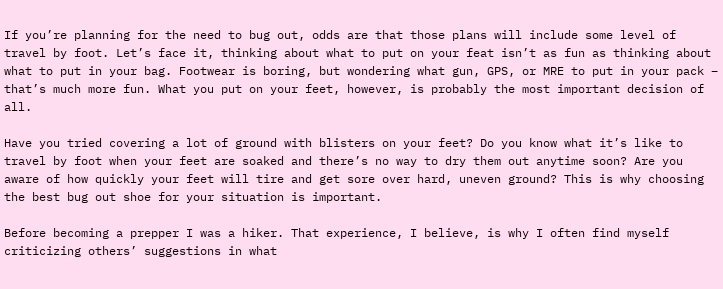If you’re planning for the need to bug out, odds are that those plans will include some level of travel by foot. Let’s face it, thinking about what to put on your feat isn’t as fun as thinking about what to put in your bag. Footwear is boring, but wondering what gun, GPS, or MRE to put in your pack – that’s much more fun. What you put on your feet, however, is probably the most important decision of all.

Have you tried covering a lot of ground with blisters on your feet? Do you know what it’s like to travel by foot when your feet are soaked and there’s no way to dry them out anytime soon? Are you aware of how quickly your feet will tire and get sore over hard, uneven ground? This is why choosing the best bug out shoe for your situation is important.

Before becoming a prepper I was a hiker. That experience, I believe, is why I often find myself criticizing others’ suggestions in what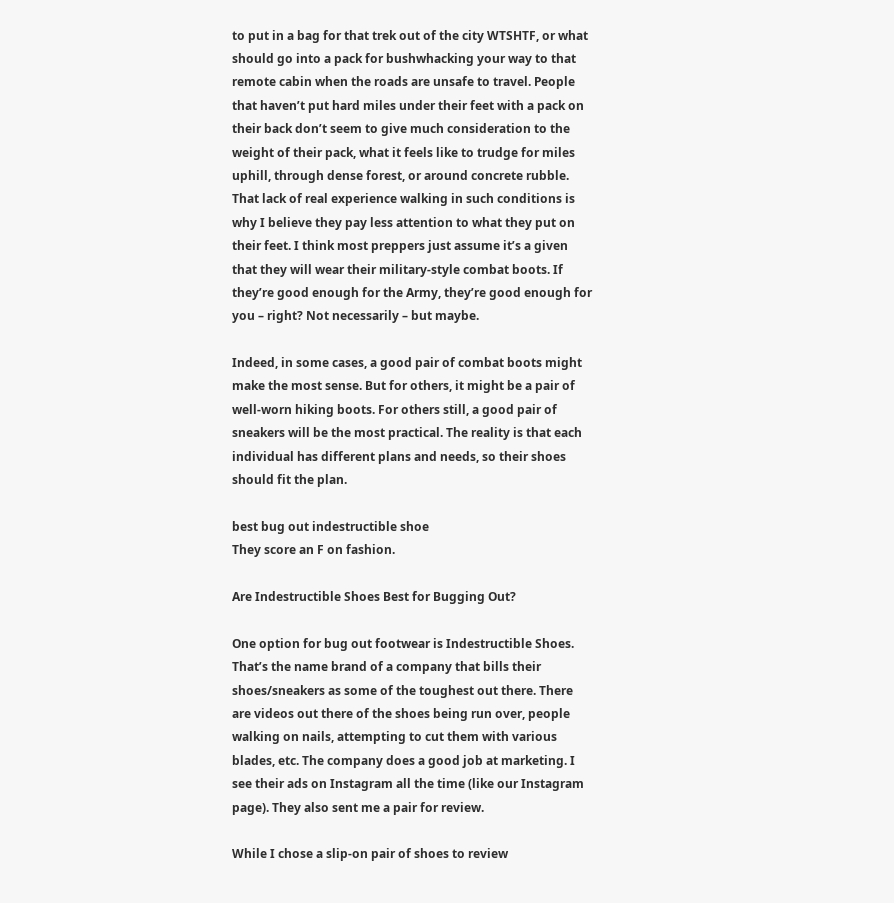to put in a bag for that trek out of the city WTSHTF, or what should go into a pack for bushwhacking your way to that remote cabin when the roads are unsafe to travel. People that haven’t put hard miles under their feet with a pack on their back don’t seem to give much consideration to the weight of their pack, what it feels like to trudge for miles uphill, through dense forest, or around concrete rubble. That lack of real experience walking in such conditions is why I believe they pay less attention to what they put on their feet. I think most preppers just assume it’s a given that they will wear their military-style combat boots. If they’re good enough for the Army, they’re good enough for you – right? Not necessarily – but maybe.

Indeed, in some cases, a good pair of combat boots might make the most sense. But for others, it might be a pair of well-worn hiking boots. For others still, a good pair of sneakers will be the most practical. The reality is that each individual has different plans and needs, so their shoes should fit the plan.

best bug out indestructible shoe
They score an F on fashion.

Are Indestructible Shoes Best for Bugging Out?

One option for bug out footwear is Indestructible Shoes. That’s the name brand of a company that bills their shoes/sneakers as some of the toughest out there. There are videos out there of the shoes being run over, people walking on nails, attempting to cut them with various blades, etc. The company does a good job at marketing. I see their ads on Instagram all the time (like our Instagram page). They also sent me a pair for review.

While I chose a slip-on pair of shoes to review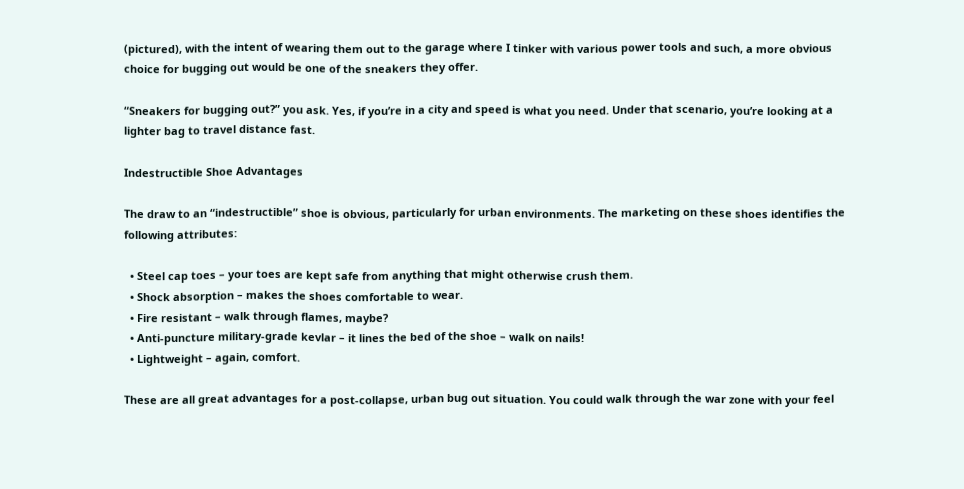(pictured), with the intent of wearing them out to the garage where I tinker with various power tools and such, a more obvious choice for bugging out would be one of the sneakers they offer.

“Sneakers for bugging out?” you ask. Yes, if you’re in a city and speed is what you need. Under that scenario, you’re looking at a lighter bag to travel distance fast.

Indestructible Shoe Advantages

The draw to an “indestructible” shoe is obvious, particularly for urban environments. The marketing on these shoes identifies the following attributes:

  • Steel cap toes – your toes are kept safe from anything that might otherwise crush them.
  • Shock absorption – makes the shoes comfortable to wear.
  • Fire resistant – walk through flames, maybe?
  • Anti-puncture military-grade kevlar – it lines the bed of the shoe – walk on nails!
  • Lightweight – again, comfort.

These are all great advantages for a post-collapse, urban bug out situation. You could walk through the war zone with your feel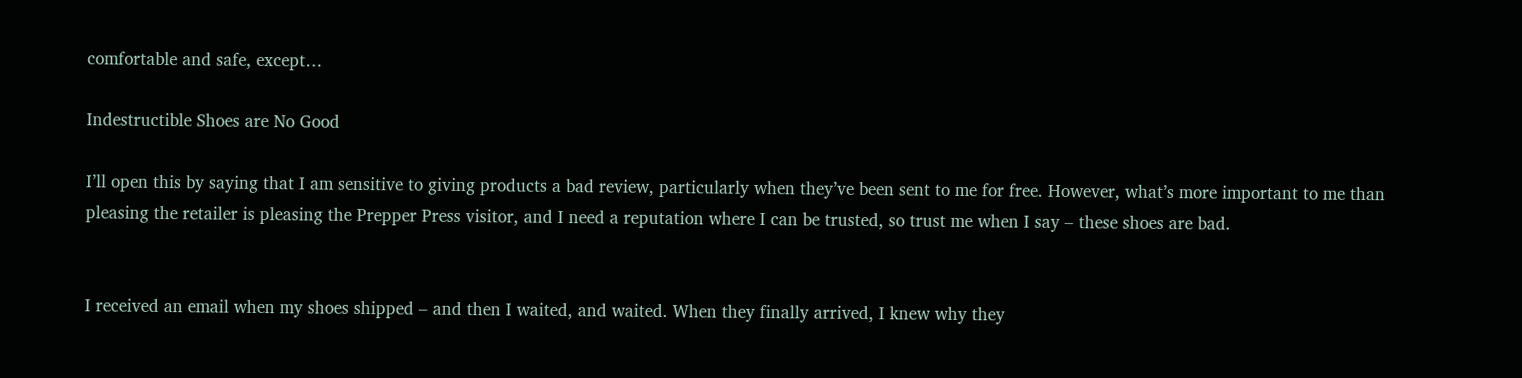comfortable and safe, except…

Indestructible Shoes are No Good

I’ll open this by saying that I am sensitive to giving products a bad review, particularly when they’ve been sent to me for free. However, what’s more important to me than pleasing the retailer is pleasing the Prepper Press visitor, and I need a reputation where I can be trusted, so trust me when I say – these shoes are bad.


I received an email when my shoes shipped – and then I waited, and waited. When they finally arrived, I knew why they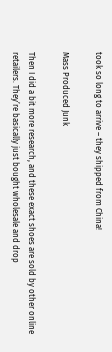took so long to arrive – they shipped from China!

Mass Produced Junk

Then I did a bit more research, and these exact shoes are sold by other online retailers. They’re basically just bought wholesale and drop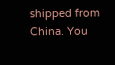shipped from China. You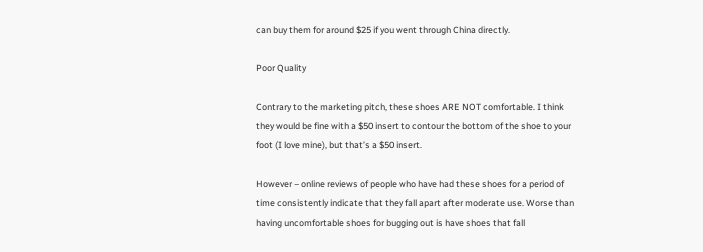can buy them for around $25 if you went through China directly.

Poor Quality

Contrary to the marketing pitch, these shoes ARE NOT comfortable. I think they would be fine with a $50 insert to contour the bottom of the shoe to your foot (I love mine), but that’s a $50 insert.

However – online reviews of people who have had these shoes for a period of time consistently indicate that they fall apart after moderate use. Worse than having uncomfortable shoes for bugging out is have shoes that fall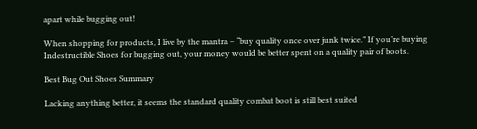apart while bugging out!

When shopping for products, I live by the mantra – “buy quality once over junk twice.” If you’re buying Indestructible Shoes for bugging out, your money would be better spent on a quality pair of boots.

Best Bug Out Shoes Summary

Lacking anything better, it seems the standard quality combat boot is still best suited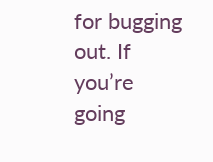for bugging out. If you’re going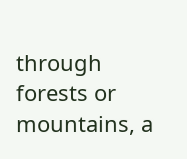through forests or mountains, a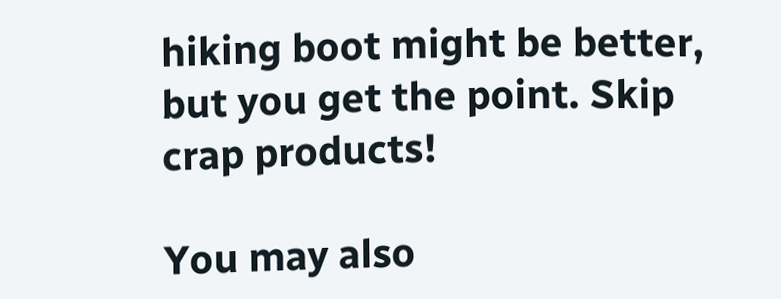hiking boot might be better, but you get the point. Skip crap products!

You may also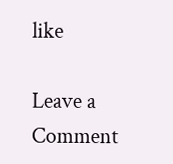like

Leave a Comment